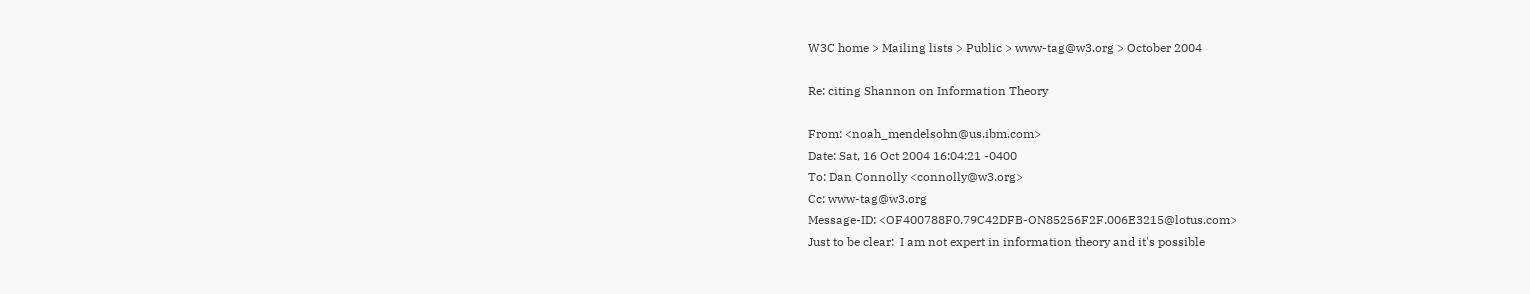W3C home > Mailing lists > Public > www-tag@w3.org > October 2004

Re: citing Shannon on Information Theory

From: <noah_mendelsohn@us.ibm.com>
Date: Sat, 16 Oct 2004 16:04:21 -0400
To: Dan Connolly <connolly@w3.org>
Cc: www-tag@w3.org
Message-ID: <OF400788F0.79C42DFB-ON85256F2F.006E3215@lotus.com>
Just to be clear:  I am not expert in information theory and it's possible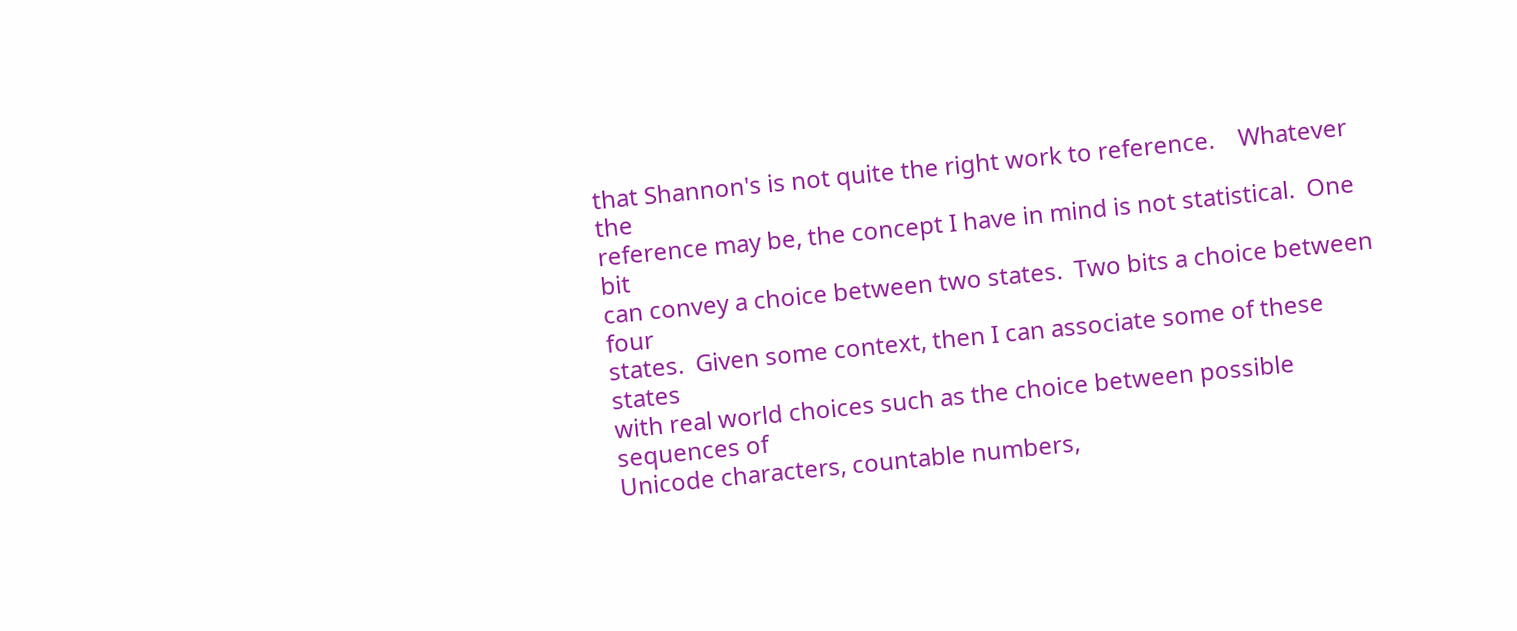that Shannon's is not quite the right work to reference.    Whatever the
reference may be, the concept I have in mind is not statistical.  One bit
can convey a choice between two states.  Two bits a choice between four
states.  Given some context, then I can associate some of these states
with real world choices such as the choice between possible sequences of
Unicode characters, countable numbers,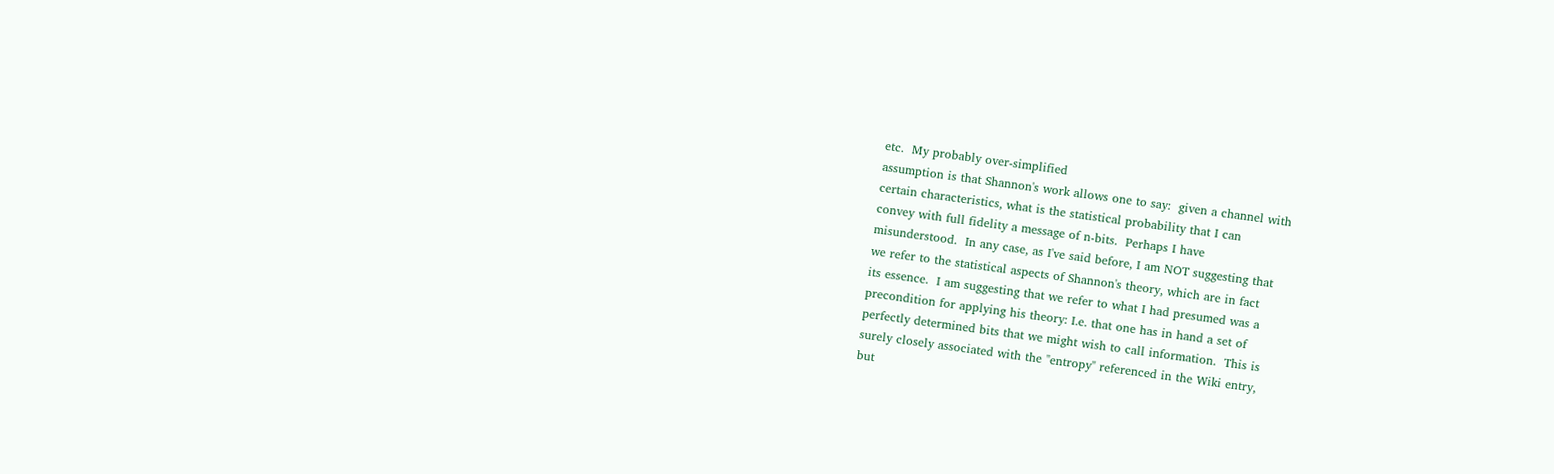etc.  My probably over-simplified
assumption is that Shannon's work allows one to say:  given a channel with
certain characteristics, what is the statistical probability that I can
convey with full fidelity a message of n-bits.  Perhaps I have
misunderstood.  In any case, as I've said before, I am NOT suggesting that
we refer to the statistical aspects of Shannon's theory, which are in fact
its essence.  I am suggesting that we refer to what I had presumed was a
precondition for applying his theory: I.e. that one has in hand a set of
perfectly determined bits that we might wish to call information.  This is
surely closely associated with the "entropy" referenced in the Wiki entry,
but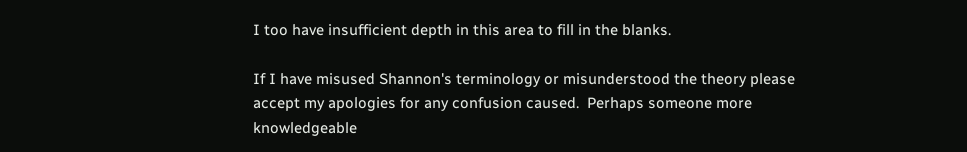I too have insufficient depth in this area to fill in the blanks.

If I have misused Shannon's terminology or misunderstood the theory please
accept my apologies for any confusion caused.  Perhaps someone more
knowledgeable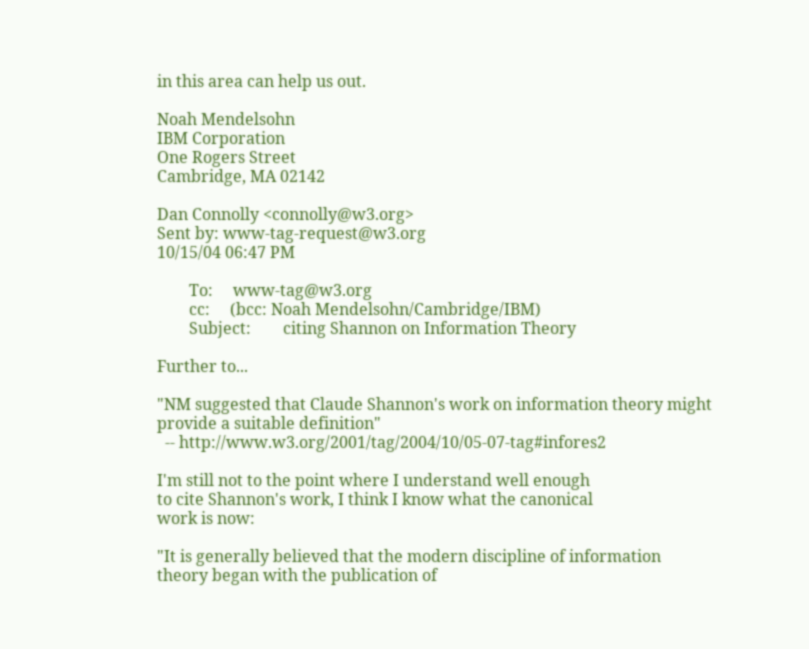in this area can help us out.

Noah Mendelsohn
IBM Corporation
One Rogers Street
Cambridge, MA 02142

Dan Connolly <connolly@w3.org>
Sent by: www-tag-request@w3.org
10/15/04 06:47 PM

        To:     www-tag@w3.org
        cc:     (bcc: Noah Mendelsohn/Cambridge/IBM)
        Subject:        citing Shannon on Information Theory

Further to...

"NM suggested that Claude Shannon's work on information theory might
provide a suitable definition"
  -- http://www.w3.org/2001/tag/2004/10/05-07-tag#infores2

I'm still not to the point where I understand well enough
to cite Shannon's work, I think I know what the canonical
work is now:

"It is generally believed that the modern discipline of information
theory began with the publication of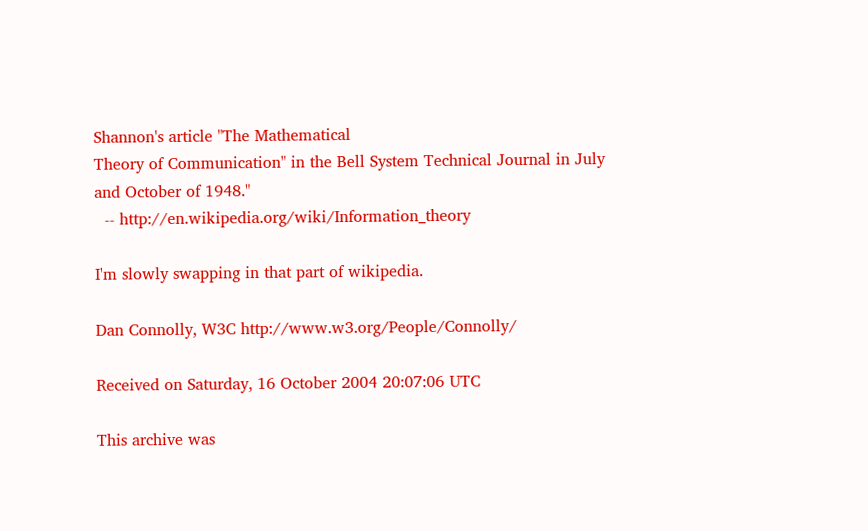Shannon's article "The Mathematical
Theory of Communication" in the Bell System Technical Journal in July
and October of 1948."
  -- http://en.wikipedia.org/wiki/Information_theory

I'm slowly swapping in that part of wikipedia.

Dan Connolly, W3C http://www.w3.org/People/Connolly/

Received on Saturday, 16 October 2004 20:07:06 UTC

This archive was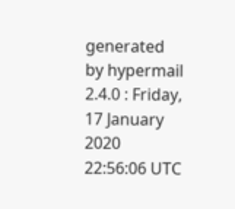generated by hypermail 2.4.0 : Friday, 17 January 2020 22:56:06 UTC